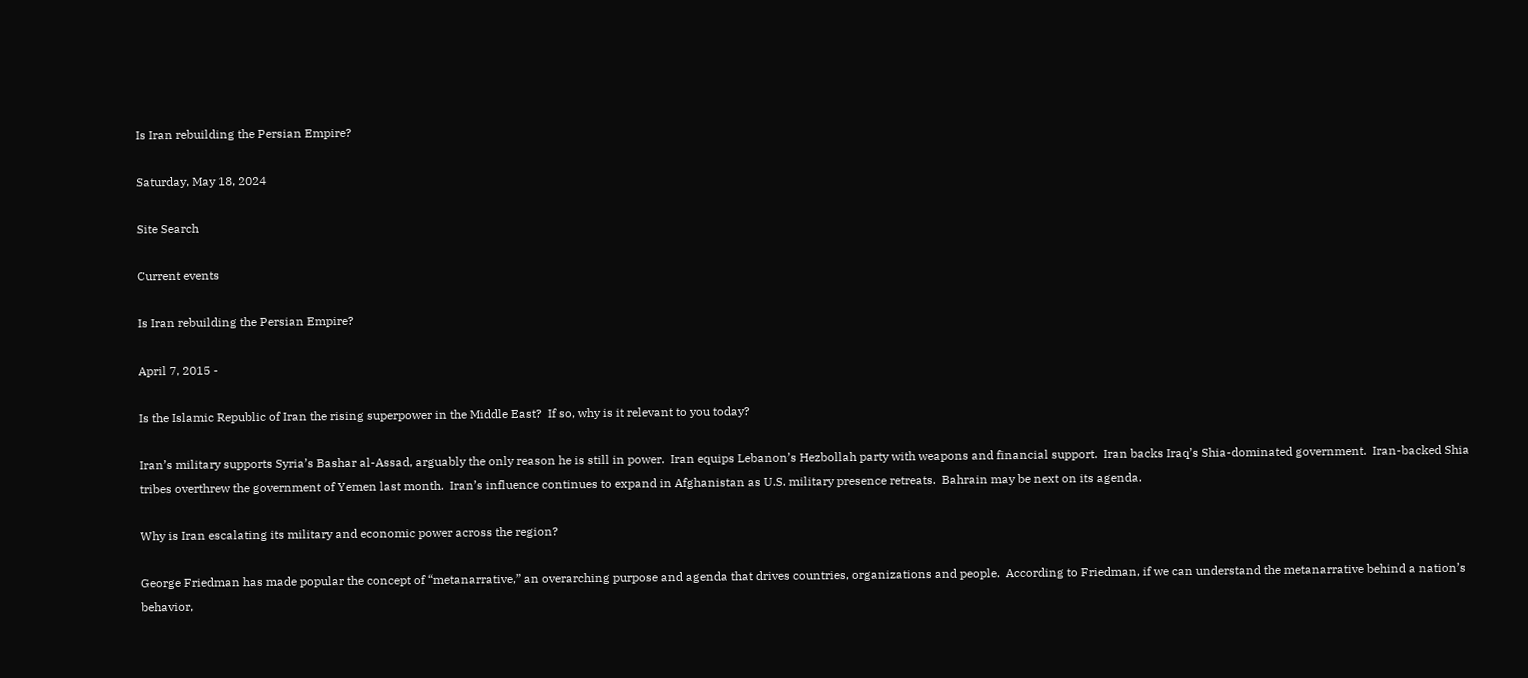Is Iran rebuilding the Persian Empire?

Saturday, May 18, 2024

Site Search

Current events

Is Iran rebuilding the Persian Empire?

April 7, 2015 -

Is the Islamic Republic of Iran the rising superpower in the Middle East?  If so, why is it relevant to you today?

Iran’s military supports Syria’s Bashar al-Assad, arguably the only reason he is still in power.  Iran equips Lebanon’s Hezbollah party with weapons and financial support.  Iran backs Iraq’s Shia-dominated government.  Iran-backed Shia tribes overthrew the government of Yemen last month.  Iran’s influence continues to expand in Afghanistan as U.S. military presence retreats.  Bahrain may be next on its agenda.

Why is Iran escalating its military and economic power across the region?

George Friedman has made popular the concept of “metanarrative,” an overarching purpose and agenda that drives countries, organizations and people.  According to Friedman, if we can understand the metanarrative behind a nation’s behavior,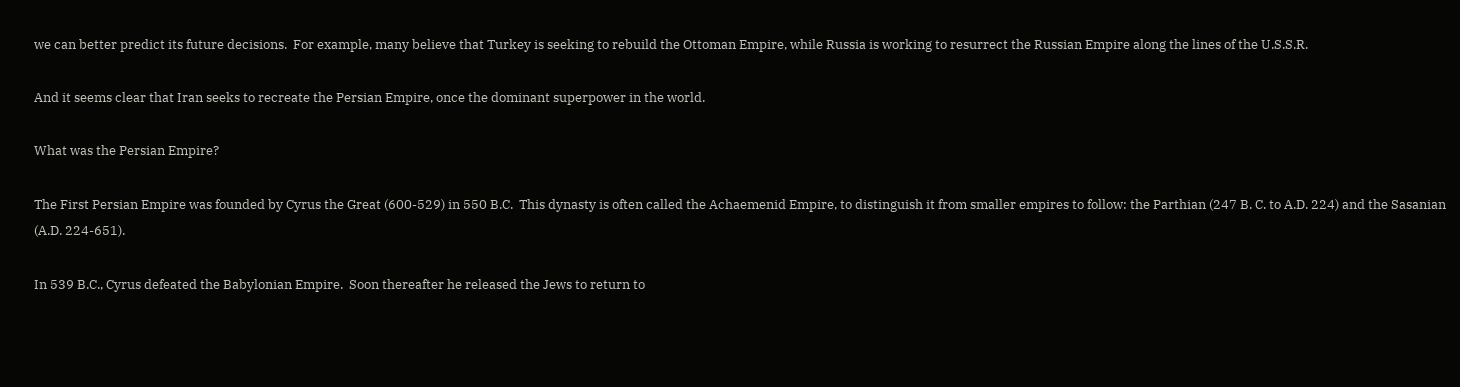we can better predict its future decisions.  For example, many believe that Turkey is seeking to rebuild the Ottoman Empire, while Russia is working to resurrect the Russian Empire along the lines of the U.S.S.R.

And it seems clear that Iran seeks to recreate the Persian Empire, once the dominant superpower in the world.

What was the Persian Empire?

The First Persian Empire was founded by Cyrus the Great (600-529) in 550 B.C.  This dynasty is often called the Achaemenid Empire, to distinguish it from smaller empires to follow: the Parthian (247 B. C. to A.D. 224) and the Sasanian (A.D. 224-651).

In 539 B.C., Cyrus defeated the Babylonian Empire.  Soon thereafter he released the Jews to return to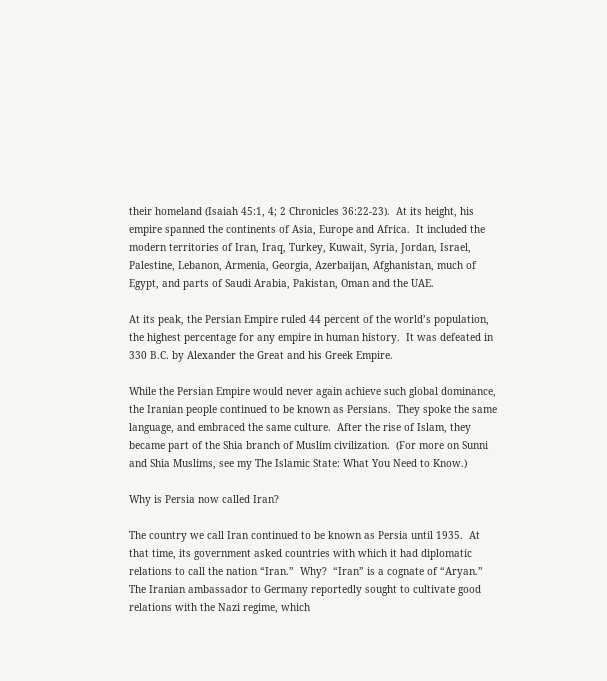their homeland (Isaiah 45:1, 4; 2 Chronicles 36:22-23).  At its height, his empire spanned the continents of Asia, Europe and Africa.  It included the modern territories of Iran, Iraq, Turkey, Kuwait, Syria, Jordan, Israel, Palestine, Lebanon, Armenia, Georgia, Azerbaijan, Afghanistan, much of Egypt, and parts of Saudi Arabia, Pakistan, Oman and the UAE.

At its peak, the Persian Empire ruled 44 percent of the world’s population, the highest percentage for any empire in human history.  It was defeated in 330 B.C. by Alexander the Great and his Greek Empire.

While the Persian Empire would never again achieve such global dominance, the Iranian people continued to be known as Persians.  They spoke the same language, and embraced the same culture.  After the rise of Islam, they became part of the Shia branch of Muslim civilization.  (For more on Sunni and Shia Muslims, see my The Islamic State: What You Need to Know.)

Why is Persia now called Iran?

The country we call Iran continued to be known as Persia until 1935.  At that time, its government asked countries with which it had diplomatic relations to call the nation “Iran.”  Why?  “Iran” is a cognate of “Aryan.”  The Iranian ambassador to Germany reportedly sought to cultivate good relations with the Nazi regime, which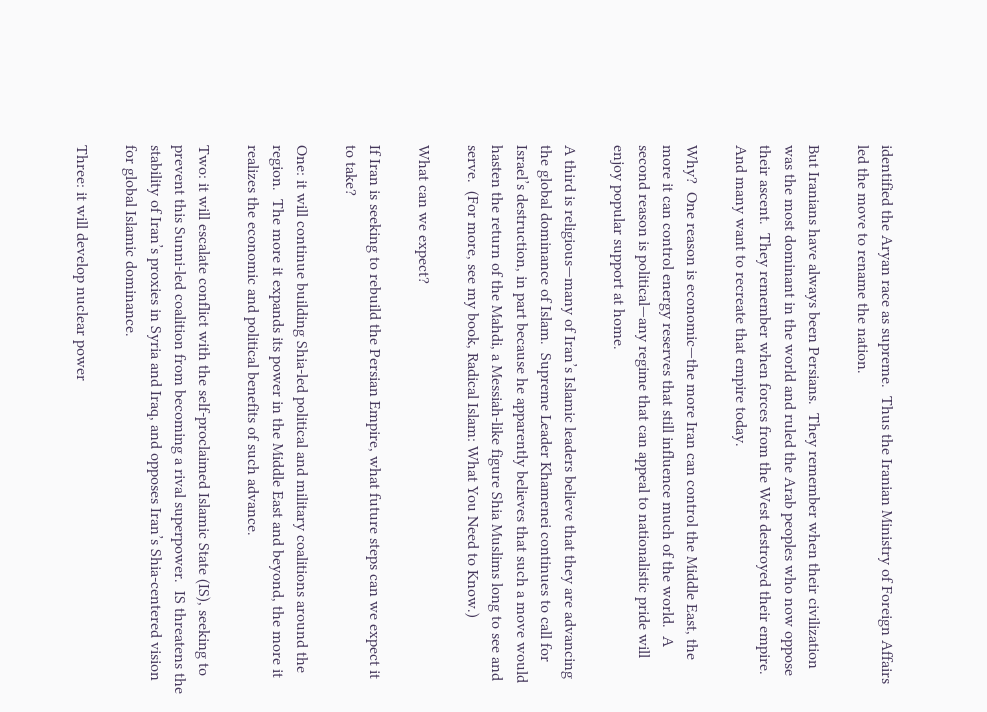identified the Aryan race as supreme.  Thus the Iranian Ministry of Foreign Affairs led the move to rename the nation.

But Iranians have always been Persians.  They remember when their civilization was the most dominant in the world and ruled the Arab peoples who now oppose their ascent.  They remember when forces from the West destroyed their empire.  And many want to recreate that empire today.

Why?  One reason is economic—the more Iran can control the Middle East, the more it can control energy reserves that still influence much of the world.  A second reason is political—any regime that can appeal to nationalistic pride will enjoy popular support at home.

A third is religious—many of Iran’s Islamic leaders believe that they are advancing the global dominance of Islam.  Supreme Leader Khamenei continues to call for Israel’s destruction, in part because he apparently believes that such a move would hasten the return of the Mahdi, a Messiah-like figure Shia Muslims long to see and serve.  (For more, see my book, Radical Islam: What You Need to Know.)

What can we expect?

If Iran is seeking to rebuild the Persian Empire, what future steps can we expect it to take?

One: it will continue building Shia-led political and military coalitions around the region.  The more it expands its power in the Middle East and beyond, the more it realizes the economic and political benefits of such advance.

Two: it will escalate conflict with the self-proclaimed Islamic State (IS), seeking to prevent this Sunni-led coalition from becoming a rival superpower.  IS threatens the stability of Iran’s proxies in Syria and Iraq, and opposes Iran’s Shia-centered vision for global Islamic dominance.

Three: it will develop nuclear power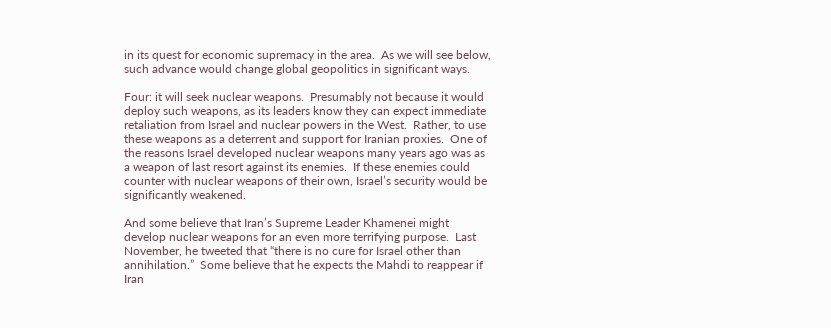in its quest for economic supremacy in the area.  As we will see below, such advance would change global geopolitics in significant ways.

Four: it will seek nuclear weapons.  Presumably not because it would deploy such weapons, as its leaders know they can expect immediate retaliation from Israel and nuclear powers in the West.  Rather, to use these weapons as a deterrent and support for Iranian proxies.  One of the reasons Israel developed nuclear weapons many years ago was as a weapon of last resort against its enemies.  If these enemies could counter with nuclear weapons of their own, Israel’s security would be significantly weakened.

And some believe that Iran’s Supreme Leader Khamenei might develop nuclear weapons for an even more terrifying purpose.  Last November, he tweeted that “there is no cure for Israel other than annihilation.”  Some believe that he expects the Mahdi to reappear if Iran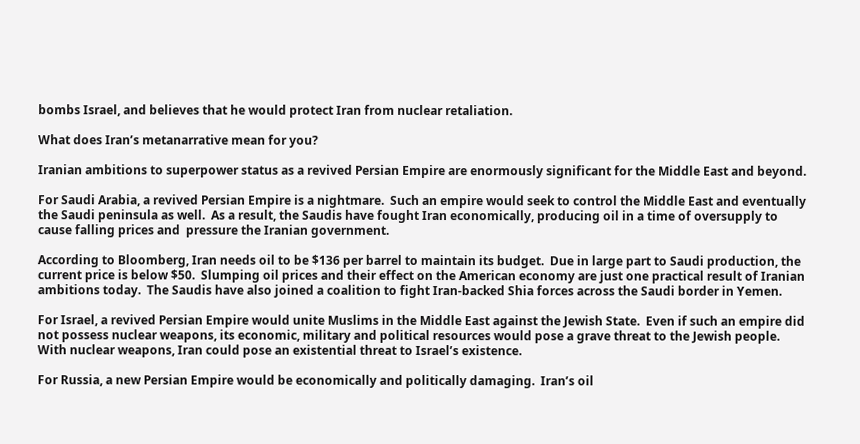bombs Israel, and believes that he would protect Iran from nuclear retaliation.

What does Iran’s metanarrative mean for you?

Iranian ambitions to superpower status as a revived Persian Empire are enormously significant for the Middle East and beyond.

For Saudi Arabia, a revived Persian Empire is a nightmare.  Such an empire would seek to control the Middle East and eventually the Saudi peninsula as well.  As a result, the Saudis have fought Iran economically, producing oil in a time of oversupply to cause falling prices and  pressure the Iranian government.

According to Bloomberg, Iran needs oil to be $136 per barrel to maintain its budget.  Due in large part to Saudi production, the current price is below $50.  Slumping oil prices and their effect on the American economy are just one practical result of Iranian ambitions today.  The Saudis have also joined a coalition to fight Iran-backed Shia forces across the Saudi border in Yemen.

For Israel, a revived Persian Empire would unite Muslims in the Middle East against the Jewish State.  Even if such an empire did not possess nuclear weapons, its economic, military and political resources would pose a grave threat to the Jewish people.  With nuclear weapons, Iran could pose an existential threat to Israel’s existence.

For Russia, a new Persian Empire would be economically and politically damaging.  Iran’s oil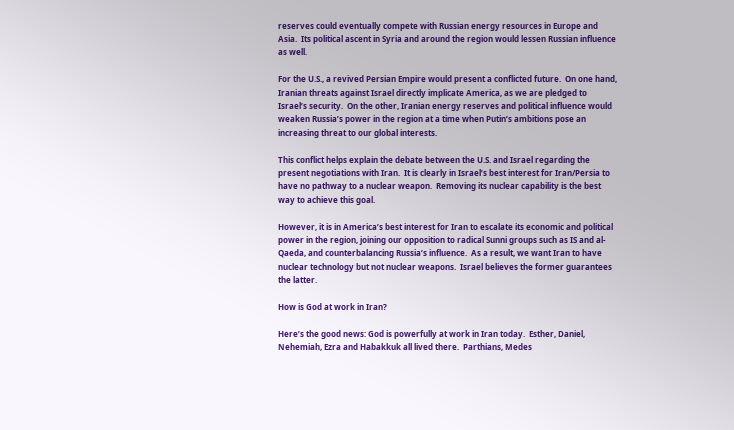reserves could eventually compete with Russian energy resources in Europe and Asia.  Its political ascent in Syria and around the region would lessen Russian influence as well.

For the U.S., a revived Persian Empire would present a conflicted future.  On one hand, Iranian threats against Israel directly implicate America, as we are pledged to Israel’s security.  On the other, Iranian energy reserves and political influence would weaken Russia’s power in the region at a time when Putin’s ambitions pose an increasing threat to our global interests.

This conflict helps explain the debate between the U.S. and Israel regarding the present negotiations with Iran.  It is clearly in Israel’s best interest for Iran/Persia to have no pathway to a nuclear weapon.  Removing its nuclear capability is the best way to achieve this goal.

However, it is in America’s best interest for Iran to escalate its economic and political power in the region, joining our opposition to radical Sunni groups such as IS and al-Qaeda, and counterbalancing Russia’s influence.  As a result, we want Iran to have nuclear technology but not nuclear weapons.  Israel believes the former guarantees the latter.

How is God at work in Iran?

Here’s the good news: God is powerfully at work in Iran today.  Esther, Daniel, Nehemiah, Ezra and Habakkuk all lived there.  Parthians, Medes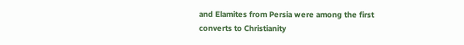and Elamites from Persia were among the first converts to Christianity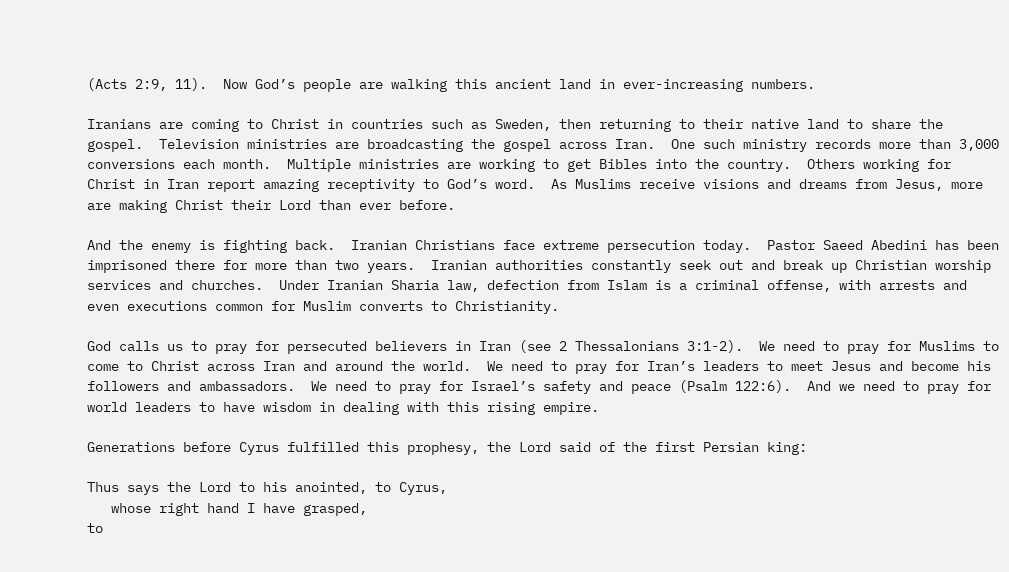(Acts 2:9, 11).  Now God’s people are walking this ancient land in ever-increasing numbers.

Iranians are coming to Christ in countries such as Sweden, then returning to their native land to share the gospel.  Television ministries are broadcasting the gospel across Iran.  One such ministry records more than 3,000 conversions each month.  Multiple ministries are working to get Bibles into the country.  Others working for Christ in Iran report amazing receptivity to God’s word.  As Muslims receive visions and dreams from Jesus, more are making Christ their Lord than ever before.

And the enemy is fighting back.  Iranian Christians face extreme persecution today.  Pastor Saeed Abedini has been imprisoned there for more than two years.  Iranian authorities constantly seek out and break up Christian worship services and churches.  Under Iranian Sharia law, defection from Islam is a criminal offense, with arrests and even executions common for Muslim converts to Christianity.

God calls us to pray for persecuted believers in Iran (see 2 Thessalonians 3:1-2).  We need to pray for Muslims to come to Christ across Iran and around the world.  We need to pray for Iran’s leaders to meet Jesus and become his followers and ambassadors.  We need to pray for Israel’s safety and peace (Psalm 122:6).  And we need to pray for world leaders to have wisdom in dealing with this rising empire.

Generations before Cyrus fulfilled this prophesy, the Lord said of the first Persian king:

Thus says the Lord to his anointed, to Cyrus,
   whose right hand I have grasped,
to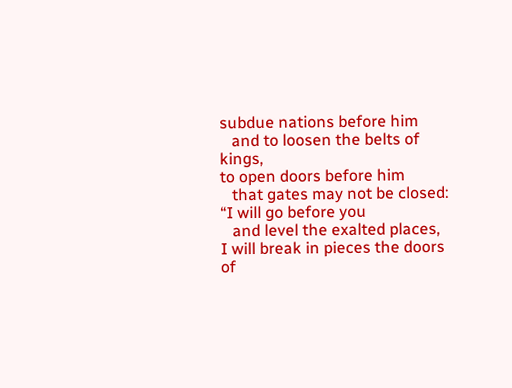subdue nations before him
   and to loosen the belts of kings,
to open doors before him
   that gates may not be closed:
“I will go before you
   and level the exalted places,
I will break in pieces the doors of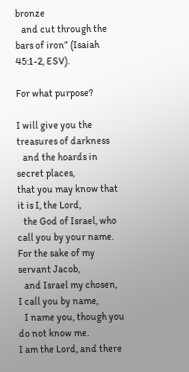bronze
   and cut through the bars of iron” (Isaiah 45:1-2, ESV).

For what purpose?

I will give you the treasures of darkness
   and the hoards in secret places,
that you may know that it is I, the Lord,
   the God of Israel, who call you by your name.
For the sake of my servant Jacob,
   and Israel my chosen,
I call you by name,
   I name you, though you do not know me.
I am the Lord, and there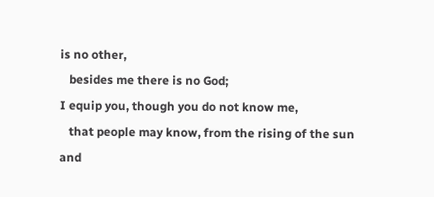is no other,
   besides me there is no God;
I equip you, though you do not know me,
   that people may know, from the rising of the sun
and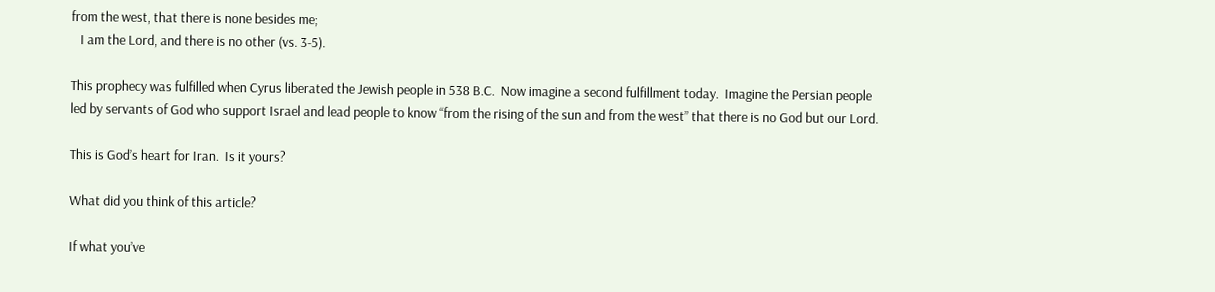from the west, that there is none besides me;
   I am the Lord, and there is no other (vs. 3-5).

This prophecy was fulfilled when Cyrus liberated the Jewish people in 538 B.C.  Now imagine a second fulfillment today.  Imagine the Persian people led by servants of God who support Israel and lead people to know “from the rising of the sun and from the west” that there is no God but our Lord.

This is God’s heart for Iran.  Is it yours?

What did you think of this article?

If what you’ve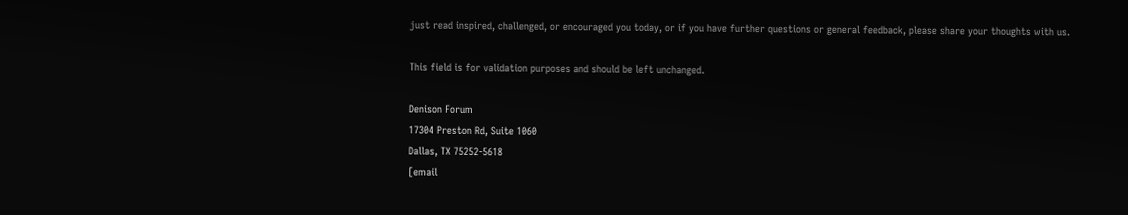just read inspired, challenged, or encouraged you today, or if you have further questions or general feedback, please share your thoughts with us.

This field is for validation purposes and should be left unchanged.

Denison Forum
17304 Preston Rd, Suite 1060
Dallas, TX 75252-5618
[email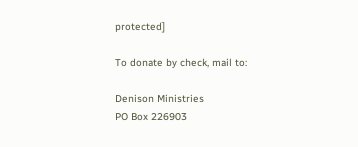protected]

To donate by check, mail to:

Denison Ministries
PO Box 226903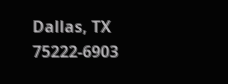Dallas, TX 75222-6903